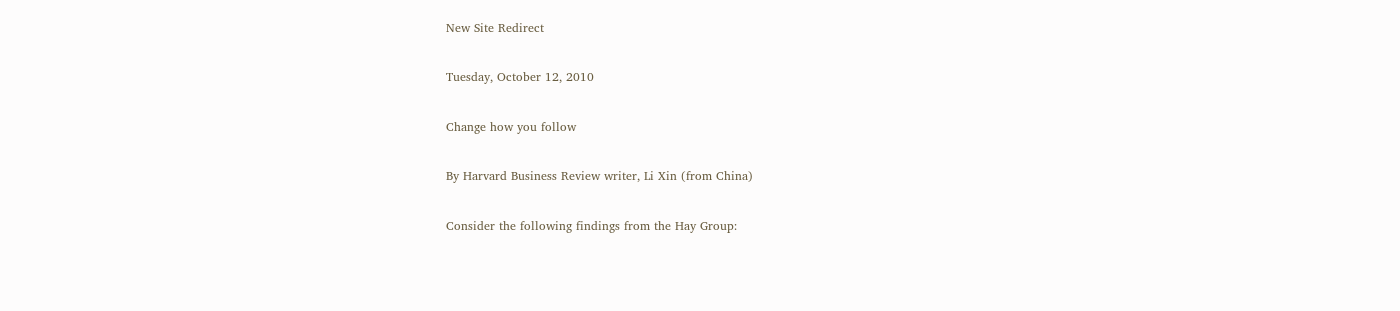New Site Redirect

Tuesday, October 12, 2010

Change how you follow

By Harvard Business Review writer, Li Xin (from China)

Consider the following findings from the Hay Group: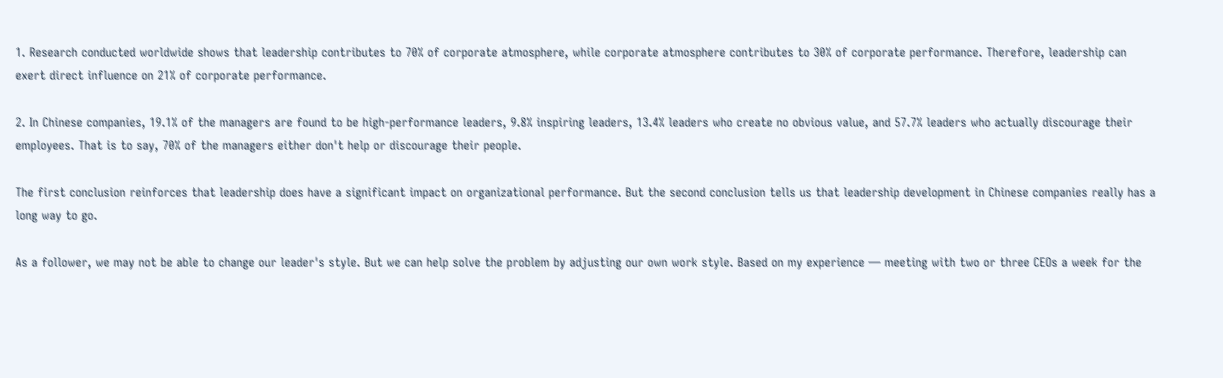1. Research conducted worldwide shows that leadership contributes to 70% of corporate atmosphere, while corporate atmosphere contributes to 30% of corporate performance. Therefore, leadership can exert direct influence on 21% of corporate performance.

2. In Chinese companies, 19.1% of the managers are found to be high-performance leaders, 9.8% inspiring leaders, 13.4% leaders who create no obvious value, and 57.7% leaders who actually discourage their employees. That is to say, 70% of the managers either don't help or discourage their people.

The first conclusion reinforces that leadership does have a significant impact on organizational performance. But the second conclusion tells us that leadership development in Chinese companies really has a long way to go.

As a follower, we may not be able to change our leader's style. But we can help solve the problem by adjusting our own work style. Based on my experience — meeting with two or three CEOs a week for the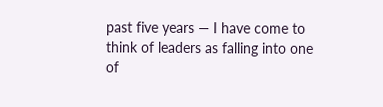past five years — I have come to think of leaders as falling into one of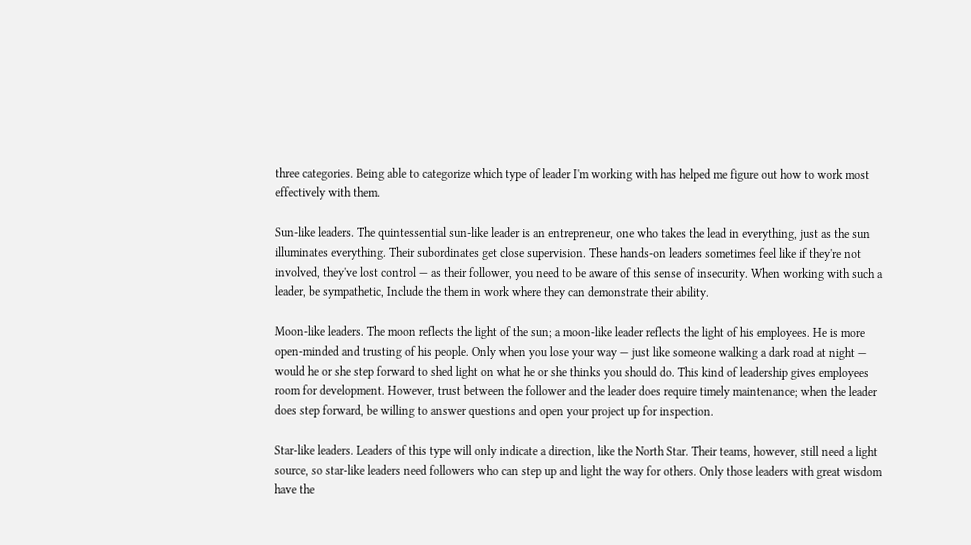three categories. Being able to categorize which type of leader I'm working with has helped me figure out how to work most effectively with them.

Sun-like leaders. The quintessential sun-like leader is an entrepreneur, one who takes the lead in everything, just as the sun illuminates everything. Their subordinates get close supervision. These hands-on leaders sometimes feel like if they're not involved, they've lost control — as their follower, you need to be aware of this sense of insecurity. When working with such a leader, be sympathetic, Include the them in work where they can demonstrate their ability.

Moon-like leaders. The moon reflects the light of the sun; a moon-like leader reflects the light of his employees. He is more open-minded and trusting of his people. Only when you lose your way — just like someone walking a dark road at night — would he or she step forward to shed light on what he or she thinks you should do. This kind of leadership gives employees room for development. However, trust between the follower and the leader does require timely maintenance; when the leader does step forward, be willing to answer questions and open your project up for inspection.

Star-like leaders. Leaders of this type will only indicate a direction, like the North Star. Their teams, however, still need a light source, so star-like leaders need followers who can step up and light the way for others. Only those leaders with great wisdom have the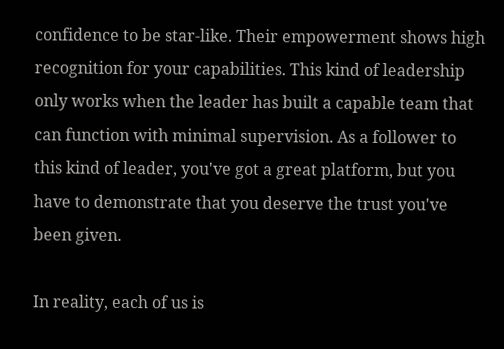confidence to be star-like. Their empowerment shows high recognition for your capabilities. This kind of leadership only works when the leader has built a capable team that can function with minimal supervision. As a follower to this kind of leader, you've got a great platform, but you have to demonstrate that you deserve the trust you've been given.

In reality, each of us is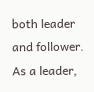both leader and follower. As a leader,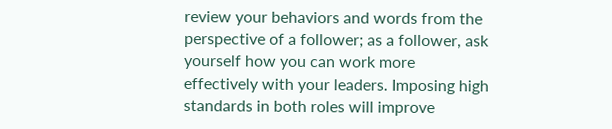review your behaviors and words from the perspective of a follower; as a follower, ask yourself how you can work more effectively with your leaders. Imposing high standards in both roles will improve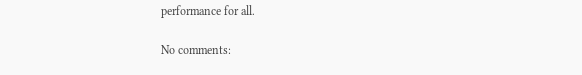performance for all.

No comments: